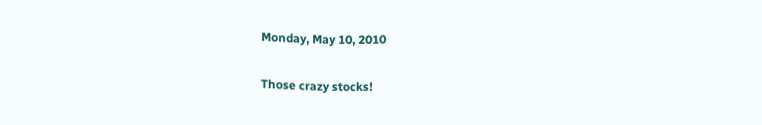Monday, May 10, 2010

Those crazy stocks!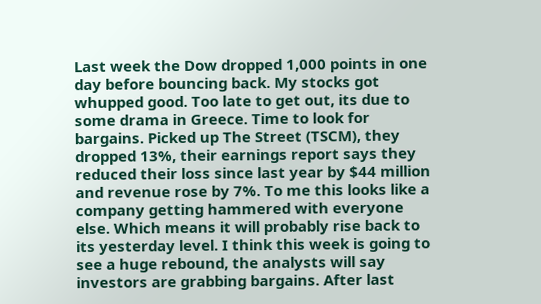Last week the Dow dropped 1,000 points in one day before bouncing back. My stocks got whupped good. Too late to get out, its due to some drama in Greece. Time to look for bargains. Picked up The Street (TSCM), they dropped 13%, their earnings report says they reduced their loss since last year by $44 million and revenue rose by 7%. To me this looks like a company getting hammered with everyone else. Which means it will probably rise back to its yesterday level. I think this week is going to see a huge rebound, the analysts will say investors are grabbing bargains. After last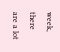week, there are a lot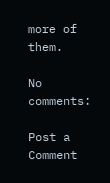more of them.

No comments:

Post a Comment